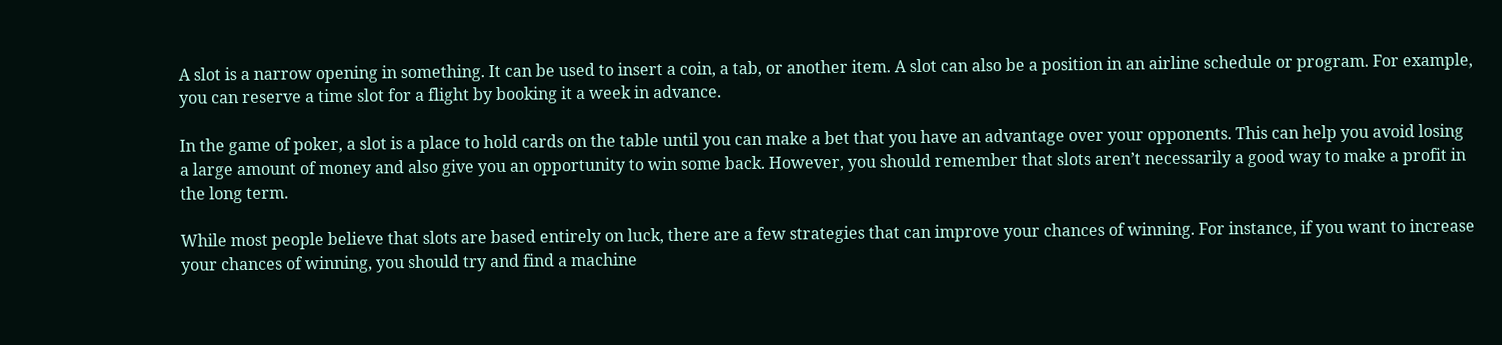A slot is a narrow opening in something. It can be used to insert a coin, a tab, or another item. A slot can also be a position in an airline schedule or program. For example, you can reserve a time slot for a flight by booking it a week in advance.

In the game of poker, a slot is a place to hold cards on the table until you can make a bet that you have an advantage over your opponents. This can help you avoid losing a large amount of money and also give you an opportunity to win some back. However, you should remember that slots aren’t necessarily a good way to make a profit in the long term.

While most people believe that slots are based entirely on luck, there are a few strategies that can improve your chances of winning. For instance, if you want to increase your chances of winning, you should try and find a machine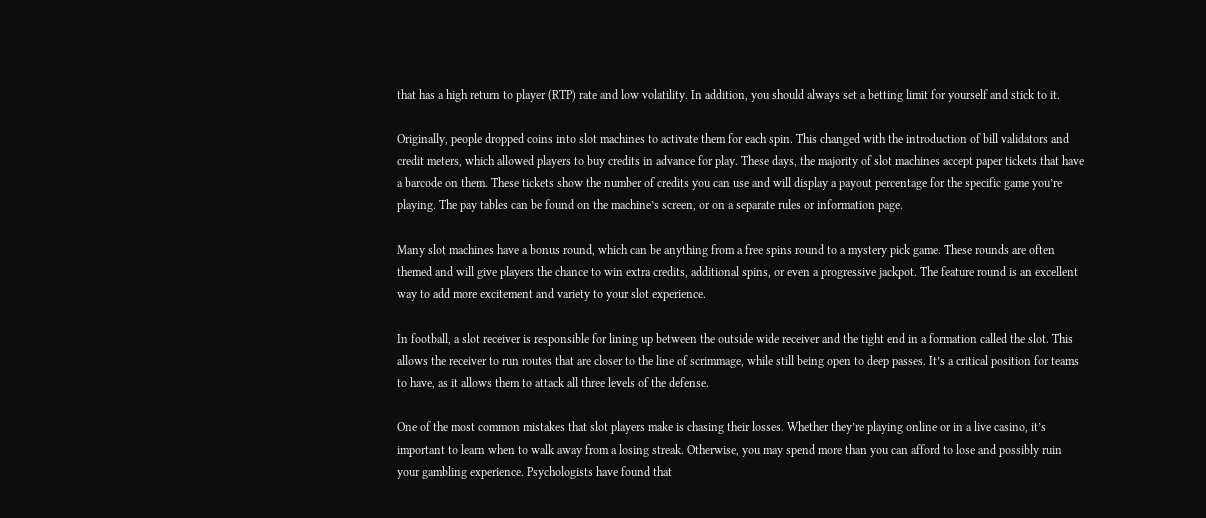that has a high return to player (RTP) rate and low volatility. In addition, you should always set a betting limit for yourself and stick to it.

Originally, people dropped coins into slot machines to activate them for each spin. This changed with the introduction of bill validators and credit meters, which allowed players to buy credits in advance for play. These days, the majority of slot machines accept paper tickets that have a barcode on them. These tickets show the number of credits you can use and will display a payout percentage for the specific game you’re playing. The pay tables can be found on the machine’s screen, or on a separate rules or information page.

Many slot machines have a bonus round, which can be anything from a free spins round to a mystery pick game. These rounds are often themed and will give players the chance to win extra credits, additional spins, or even a progressive jackpot. The feature round is an excellent way to add more excitement and variety to your slot experience.

In football, a slot receiver is responsible for lining up between the outside wide receiver and the tight end in a formation called the slot. This allows the receiver to run routes that are closer to the line of scrimmage, while still being open to deep passes. It’s a critical position for teams to have, as it allows them to attack all three levels of the defense.

One of the most common mistakes that slot players make is chasing their losses. Whether they’re playing online or in a live casino, it’s important to learn when to walk away from a losing streak. Otherwise, you may spend more than you can afford to lose and possibly ruin your gambling experience. Psychologists have found that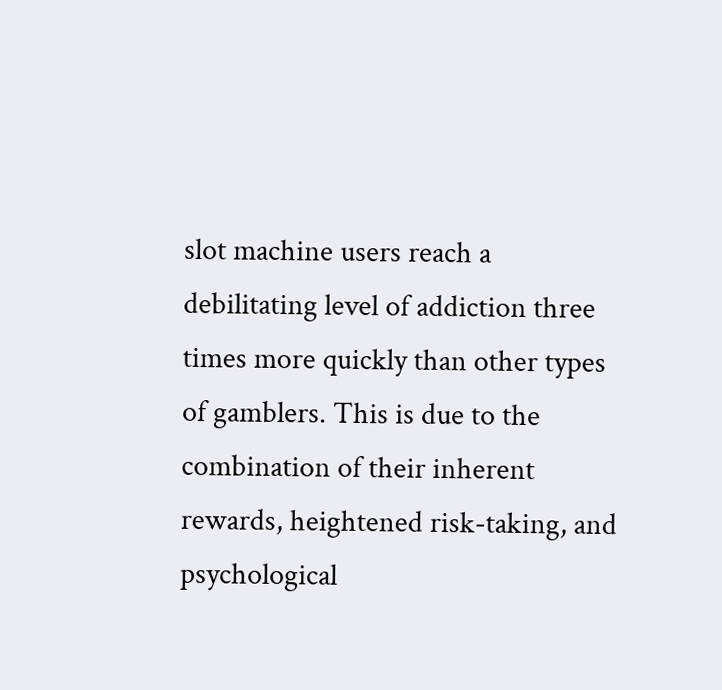slot machine users reach a debilitating level of addiction three times more quickly than other types of gamblers. This is due to the combination of their inherent rewards, heightened risk-taking, and psychological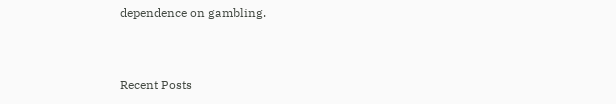dependence on gambling.


Recent Posts